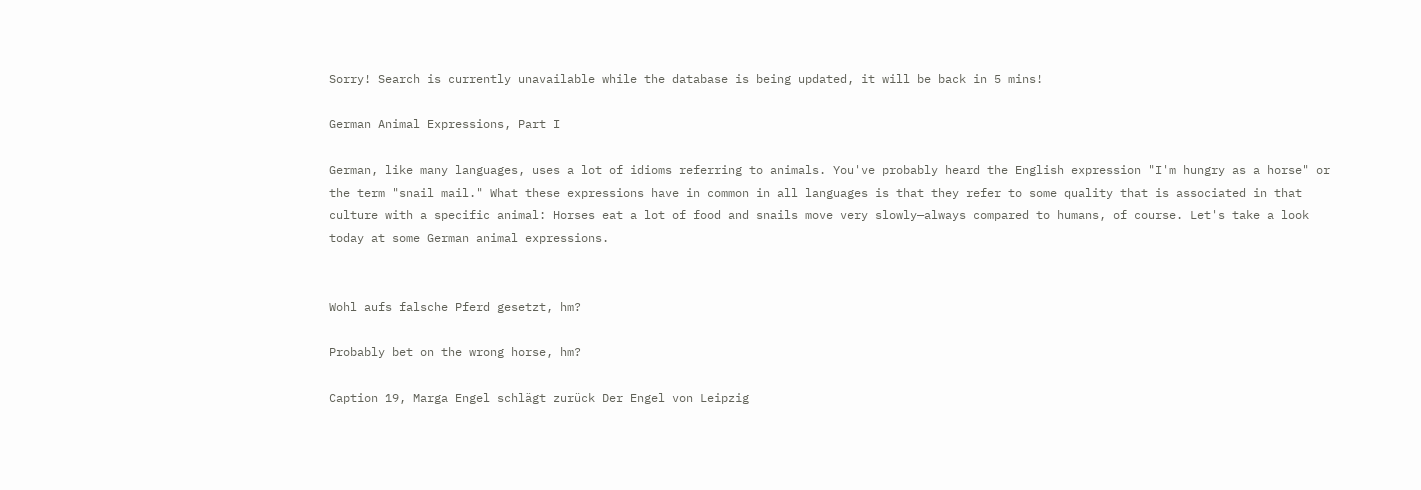Sorry! Search is currently unavailable while the database is being updated, it will be back in 5 mins!

German Animal Expressions, Part I

German, like many languages, uses a lot of idioms referring to animals. You've probably heard the English expression "I'm hungry as a horse" or the term "snail mail." What these expressions have in common in all languages is that they refer to some quality that is associated in that culture with a specific animal: Horses eat a lot of food and snails move very slowly—always compared to humans, of course. Let's take a look today at some German animal expressions.


Wohl aufs falsche Pferd gesetzt, hm?

Probably bet on the wrong horse, hm?

Caption 19, Marga Engel schlägt zurück Der Engel von Leipzig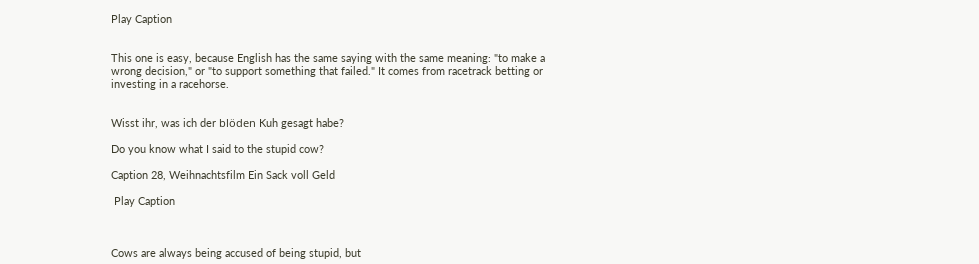Play Caption


This one is easy, because English has the same saying with the same meaning: "to make a wrong decision," or "to support something that failed." It comes from racetrack betting or investing in a racehorse.


Wisst ihr, was ich der blöden Kuh gesagt habe?

Do you know what I said to the stupid cow?

Caption 28, Weihnachtsfilm Ein Sack voll Geld

 Play Caption



Cows are always being accused of being stupid, but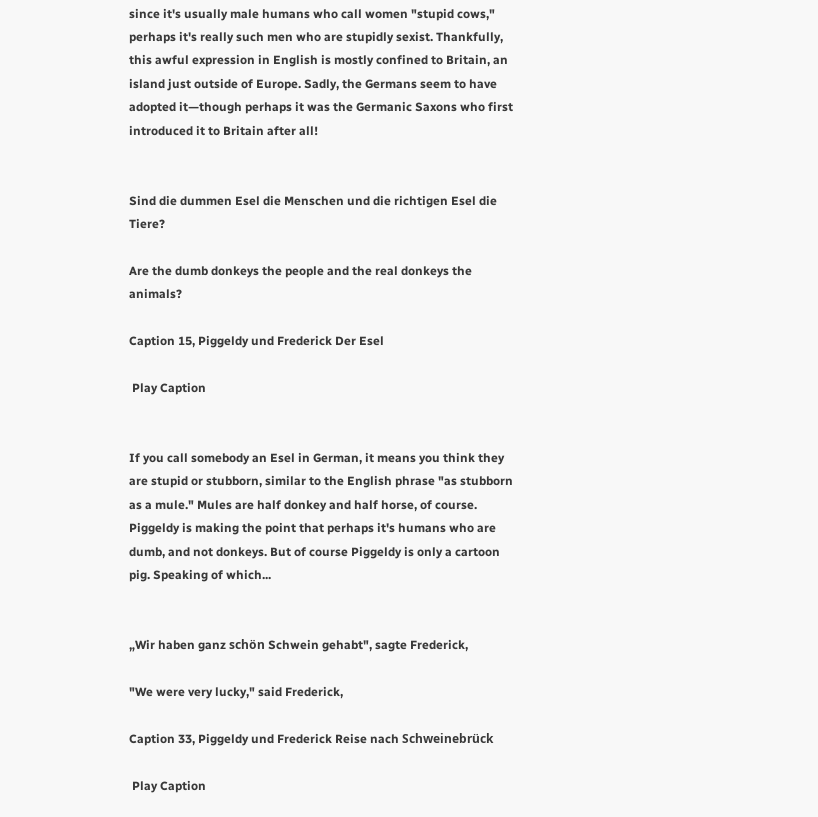since it's usually male humans who call women "stupid cows," perhaps it's really such men who are stupidly sexist. Thankfully, this awful expression in English is mostly confined to Britain, an island just outside of Europe. Sadly, the Germans seem to have adopted it—though perhaps it was the Germanic Saxons who first introduced it to Britain after all!


Sind die dummen Esel die Menschen und die richtigen Esel die Tiere?

Are the dumb donkeys the people and the real donkeys the animals?

Caption 15, Piggeldy und Frederick Der Esel

 Play Caption


If you call somebody an Esel in German, it means you think they are stupid or stubborn, similar to the English phrase "as stubborn as a mule." Mules are half donkey and half horse, of course. Piggeldy is making the point that perhaps it's humans who are dumb, and not donkeys. But of course Piggeldy is only a cartoon pig. Speaking of which...


„Wir haben ganz schön Schwein gehabt", sagte Frederick,

"We were very lucky," said Frederick,

Caption 33, Piggeldy und Frederick Reise nach Schweinebrück

 Play Caption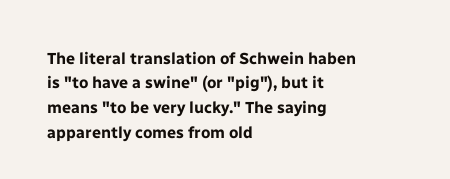The literal translation of Schwein haben is "to have a swine" (or "pig"), but it means "to be very lucky." The saying apparently comes from old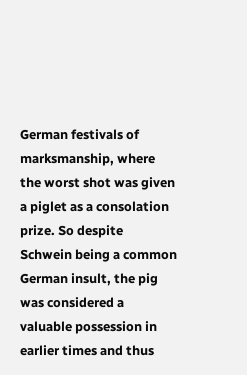German festivals of marksmanship, where the worst shot was given a piglet as a consolation prize. So despite Schwein being a common German insult, the pig was considered a valuable possession in earlier times and thus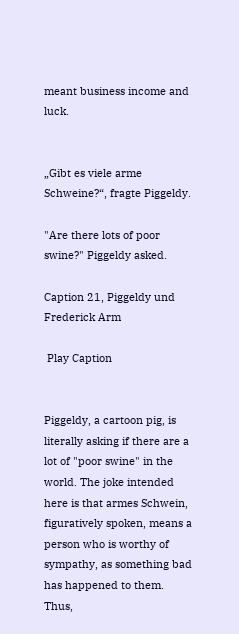meant business income and luck.


„Gibt es viele arme Schweine?“, fragte Piggeldy.

"Are there lots of poor swine?" Piggeldy asked.

Caption 21, Piggeldy und Frederick Arm

 Play Caption


Piggeldy, a cartoon pig, is literally asking if there are a lot of "poor swine" in the world. The joke intended here is that armes Schwein, figuratively spoken, means a person who is worthy of sympathy, as something bad has happened to them. Thus,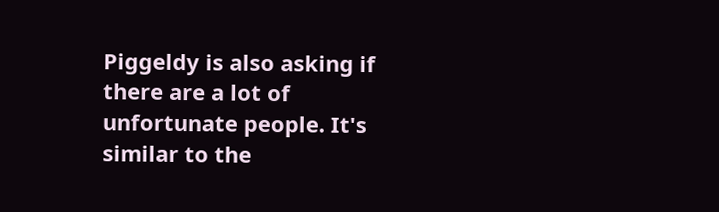Piggeldy is also asking if there are a lot of unfortunate people. It's similar to the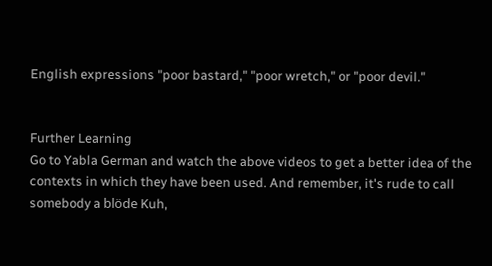English expressions "poor bastard," "poor wretch," or "poor devil."


Further Learning
Go to Yabla German and watch the above videos to get a better idea of the contexts in which they have been used. And remember, it's rude to call somebody a blöde Kuh,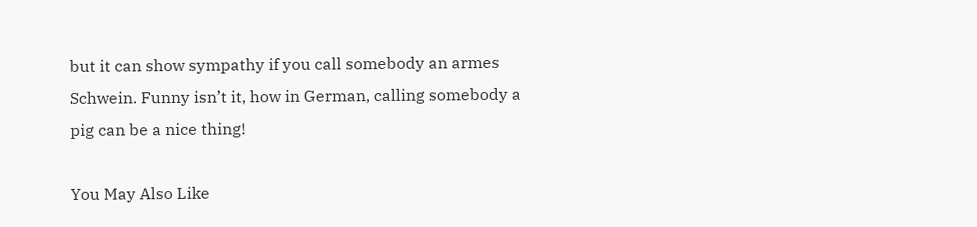but it can show sympathy if you call somebody an armes Schwein. Funny isn’t it, how in German, calling somebody a pig can be a nice thing!

You May Also Like